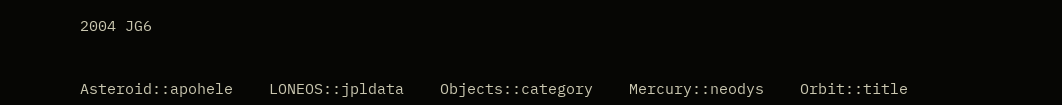2004 JG6


Asteroid::apohele    LONEOS::jpldata    Objects::category    Mercury::neodys    Orbit::title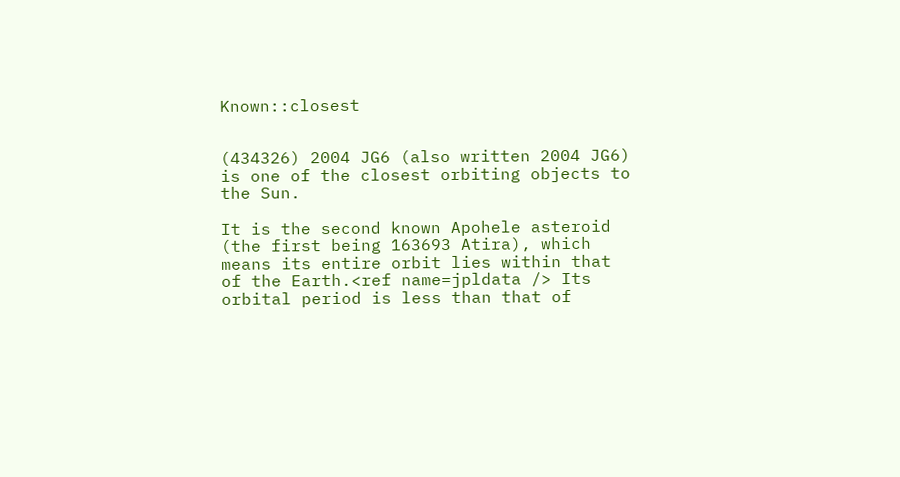Known::closest


(434326) 2004 JG6 (also written 2004 JG6) is one of the closest orbiting objects to the Sun.

It is the second known Apohele asteroid (the first being 163693 Atira), which means its entire orbit lies within that of the Earth.<ref name=jpldata /> Its orbital period is less than that of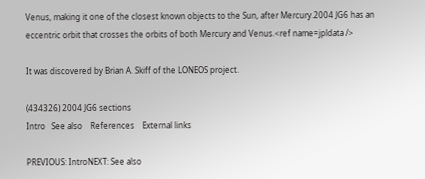Venus, making it one of the closest known objects to the Sun, after Mercury.2004 JG6 has an eccentric orbit that crosses the orbits of both Mercury and Venus.<ref name=jpldata />

It was discovered by Brian A. Skiff of the LONEOS project.

(434326) 2004 JG6 sections
Intro   See also    References    External links

PREVIOUS: IntroNEXT: See also